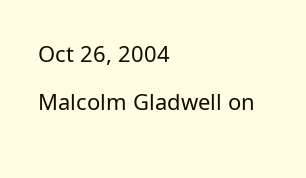Oct 26, 2004

Malcolm Gladwell on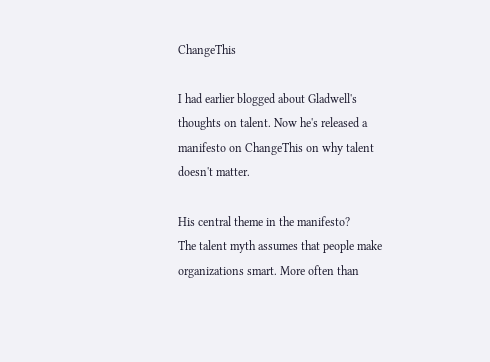ChangeThis

I had earlier blogged about Gladwell's thoughts on talent. Now he's released a manifesto on ChangeThis on why talent doesn't matter.

His central theme in the manifesto?
The talent myth assumes that people make organizations smart. More often than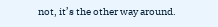not, it’s the other way around.